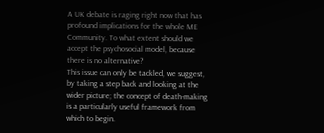A UK debate is raging right now that has profound implications for the whole ME Community. To what extent should we accept the psychosocial model, because there is no alternative?
This issue can only be tackled, we suggest, by taking a step back and looking at the wider picture; the concept of death-making is a particularly useful framework from which to begin.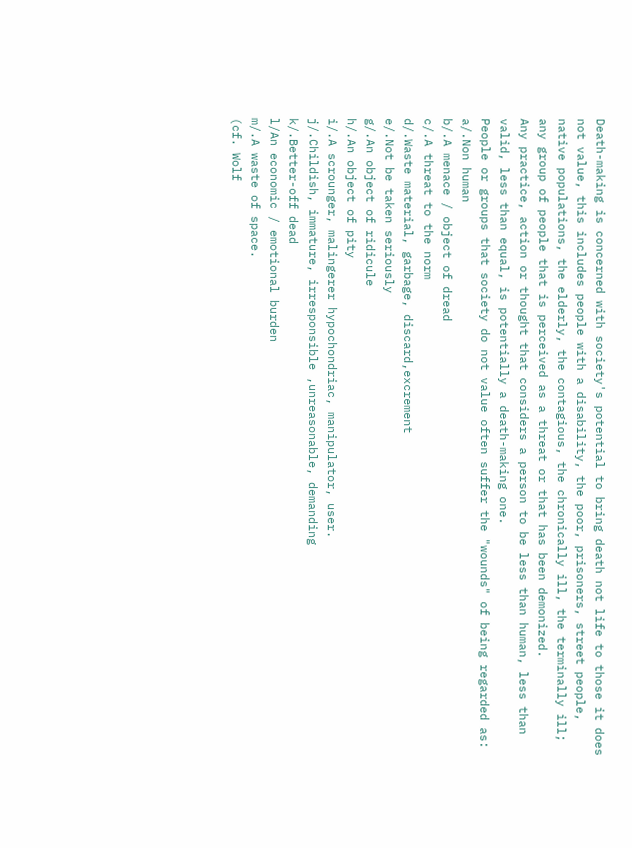Death-making is concerned with society's potential to bring death not life to those it does not value, this includes people with a disability, the poor, prisoners, street people, native populations, the elderly, the contagious, the chronically ill, the terminally ill; any group of people that is perceived as a threat or that has been demonized.
Any practice, action or thought that considers a person to be less than human, less than valid, less than equal, is potentially a death-making one.
People or groups that society do not value often suffer the "wounds" of being regarded as:
a/.Non human
b/.A menace / object of dread
c/.A threat to the norm
d/.Waste material, garbage, discard,excrement
e/.Not be taken seriously
g/.An object of ridicule
h/.An object of pity
i/.A scrounger, malingerer hypochondriac, manipulator, user.
j/.Childish, immature, irresponsible ,unreasonable, demanding
k/.Better-off dead
l/An economic / emotional burden
m/.A waste of space.
(cf. Wolf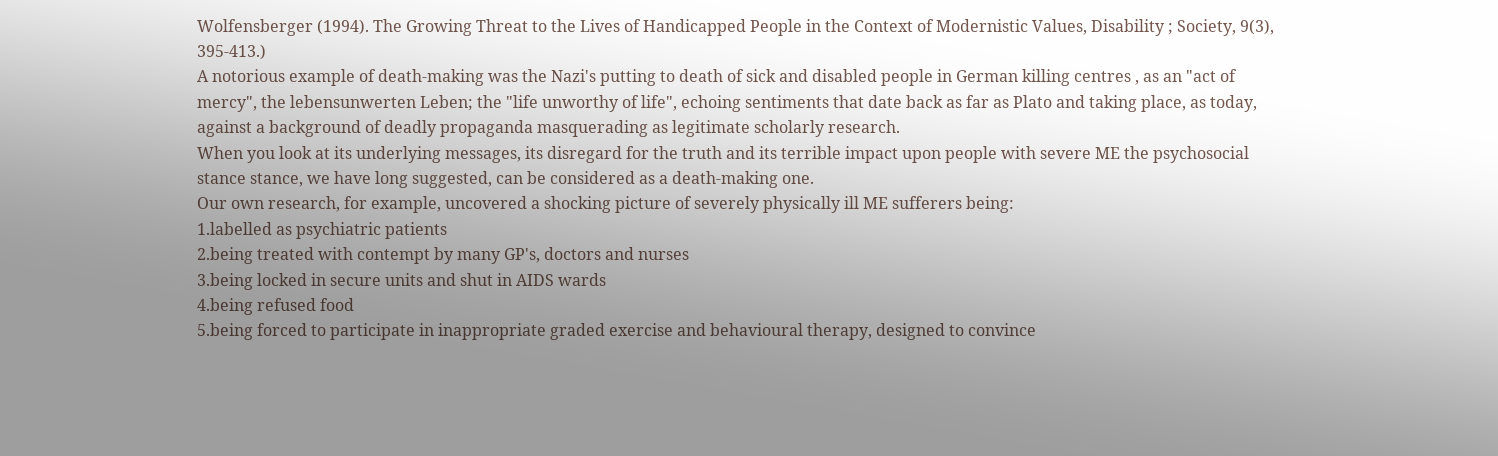Wolfensberger (1994). The Growing Threat to the Lives of Handicapped People in the Context of Modernistic Values, Disability ; Society, 9(3), 395-413.)
A notorious example of death-making was the Nazi's putting to death of sick and disabled people in German killing centres , as an "act of mercy", the lebensunwerten Leben; the "life unworthy of life", echoing sentiments that date back as far as Plato and taking place, as today, against a background of deadly propaganda masquerading as legitimate scholarly research.
When you look at its underlying messages, its disregard for the truth and its terrible impact upon people with severe ME the psychosocial stance stance, we have long suggested, can be considered as a death-making one.
Our own research, for example, uncovered a shocking picture of severely physically ill ME sufferers being:
1.labelled as psychiatric patients
2.being treated with contempt by many GP's, doctors and nurses
3.being locked in secure units and shut in AIDS wards
4.being refused food
5.being forced to participate in inappropriate graded exercise and behavioural therapy, designed to convince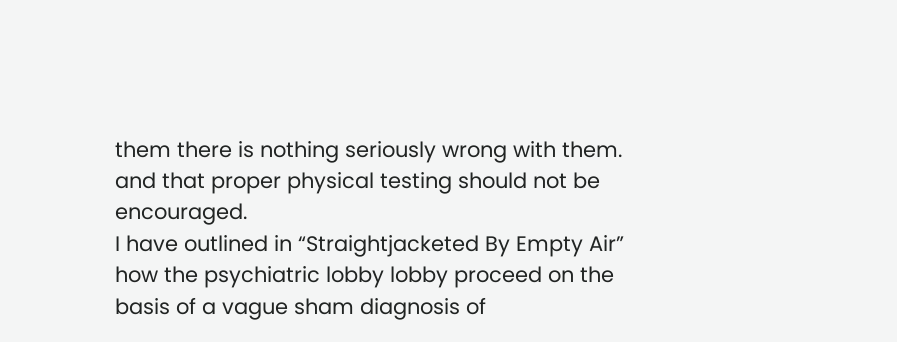them there is nothing seriously wrong with them. and that proper physical testing should not be encouraged.
I have outlined in “Straightjacketed By Empty Air” how the psychiatric lobby lobby proceed on the basis of a vague sham diagnosis of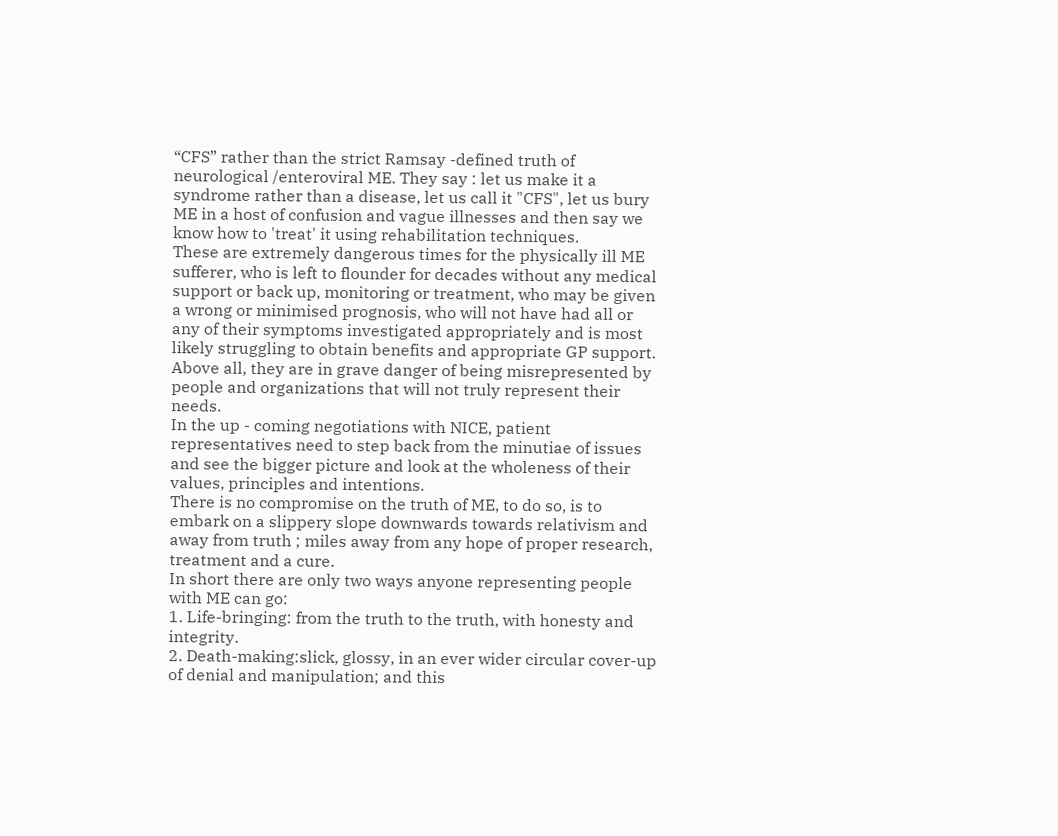“CFS” rather than the strict Ramsay -defined truth of neurological /enteroviral ME. They say : let us make it a syndrome rather than a disease, let us call it "CFS", let us bury ME in a host of confusion and vague illnesses and then say we know how to 'treat' it using rehabilitation techniques.
These are extremely dangerous times for the physically ill ME sufferer, who is left to flounder for decades without any medical support or back up, monitoring or treatment, who may be given a wrong or minimised prognosis, who will not have had all or any of their symptoms investigated appropriately and is most likely struggling to obtain benefits and appropriate GP support.
Above all, they are in grave danger of being misrepresented by people and organizations that will not truly represent their needs.
In the up - coming negotiations with NICE, patient representatives need to step back from the minutiae of issues and see the bigger picture and look at the wholeness of their values, principles and intentions.
There is no compromise on the truth of ME, to do so, is to embark on a slippery slope downwards towards relativism and away from truth ; miles away from any hope of proper research, treatment and a cure.
In short there are only two ways anyone representing people with ME can go:
1. Life-bringing: from the truth to the truth, with honesty and integrity.
2. Death-making:slick, glossy, in an ever wider circular cover-up of denial and manipulation; and this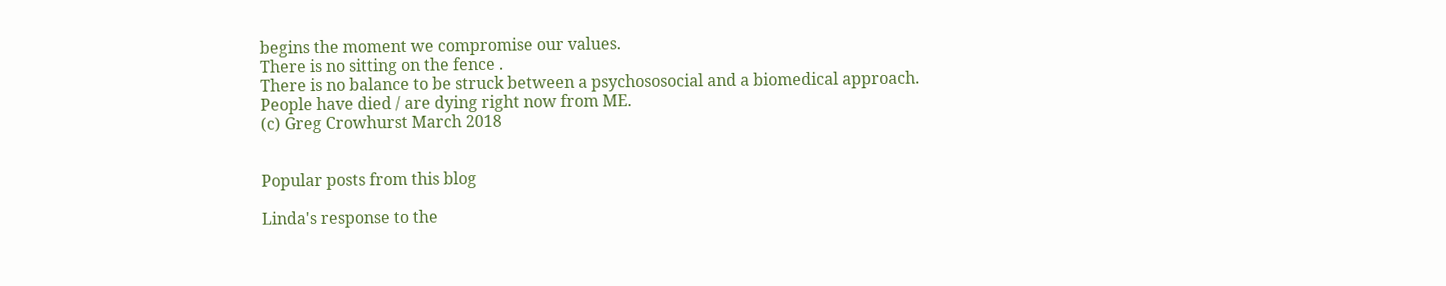begins the moment we compromise our values.
There is no sitting on the fence .
There is no balance to be struck between a psychososocial and a biomedical approach.
People have died / are dying right now from ME.
(c) Greg Crowhurst March 2018


Popular posts from this blog

Linda's response to the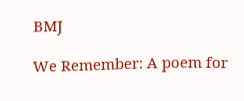BMJ

We Remember: A poem for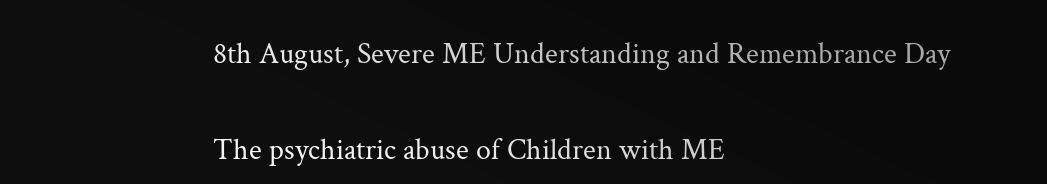8th August, Severe ME Understanding and Remembrance Day

The psychiatric abuse of Children with ME